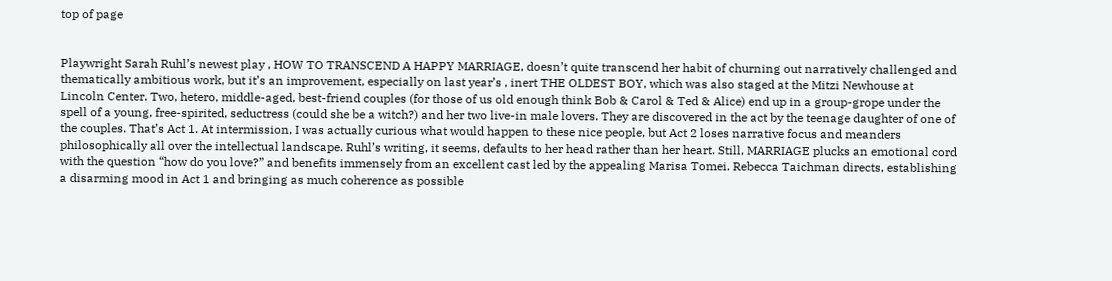top of page


Playwright Sarah Ruhl’s newest play , HOW TO TRANSCEND A HAPPY MARRIAGE, doesn’t quite transcend her habit of churning out narratively challenged and thematically ambitious work, but it’s an improvement, especially on last year’s , inert THE OLDEST BOY, which was also staged at the Mitzi Newhouse at Lincoln Center. Two, hetero, middle-aged, best-friend couples (for those of us old enough think Bob & Carol & Ted & Alice) end up in a group-grope under the spell of a young, free-spirited, seductress (could she be a witch?) and her two live-in male lovers. They are discovered in the act by the teenage daughter of one of the couples. That’s Act 1. At intermission, I was actually curious what would happen to these nice people, but Act 2 loses narrative focus and meanders philosophically all over the intellectual landscape. Ruhl’s writing, it seems, defaults to her head rather than her heart. Still, MARRIAGE plucks an emotional cord with the question “how do you love?” and benefits immensely from an excellent cast led by the appealing Marisa Tomei. Rebecca Taichman directs, establishing a disarming mood in Act 1 and bringing as much coherence as possible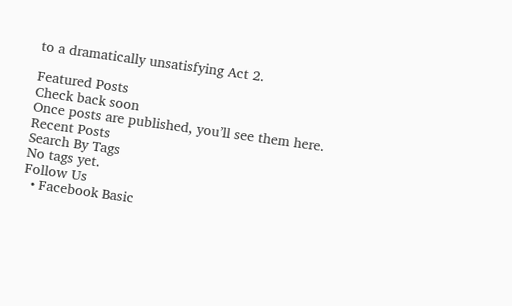to a dramatically unsatisfying Act 2.

Featured Posts
Check back soon
Once posts are published, you’ll see them here.
Recent Posts
Search By Tags
No tags yet.
Follow Us
  • Facebook Basic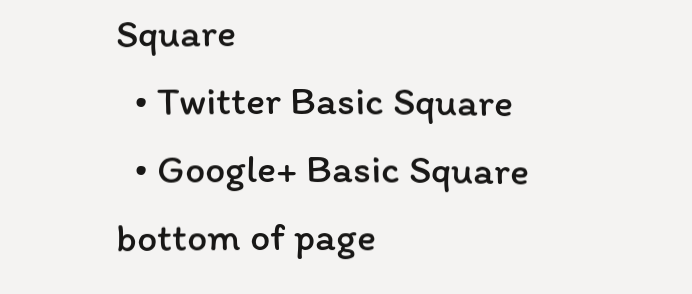Square
  • Twitter Basic Square
  • Google+ Basic Square
bottom of page